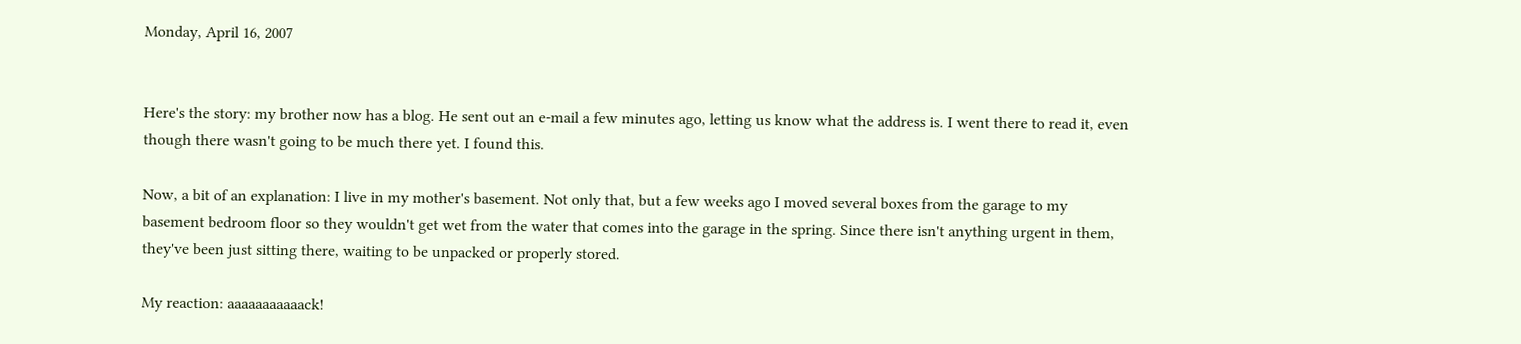Monday, April 16, 2007


Here's the story: my brother now has a blog. He sent out an e-mail a few minutes ago, letting us know what the address is. I went there to read it, even though there wasn't going to be much there yet. I found this.

Now, a bit of an explanation: I live in my mother's basement. Not only that, but a few weeks ago I moved several boxes from the garage to my basement bedroom floor so they wouldn't get wet from the water that comes into the garage in the spring. Since there isn't anything urgent in them, they've been just sitting there, waiting to be unpacked or properly stored.

My reaction: aaaaaaaaaaack!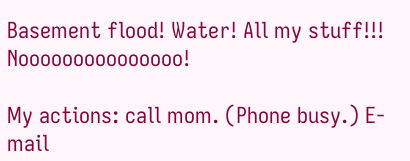Basement flood! Water! All my stuff!!! Nooooooooooooooo!

My actions: call mom. (Phone busy.) E-mail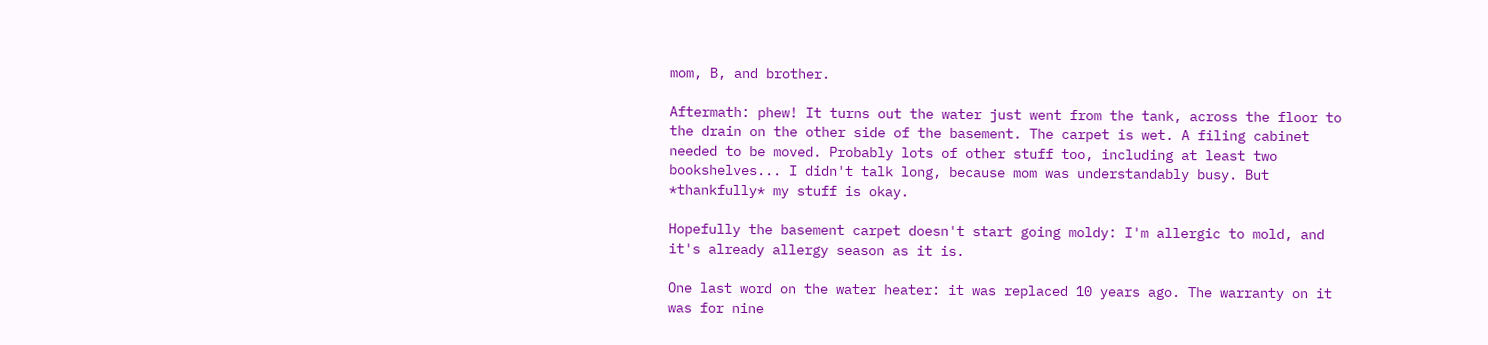mom, B, and brother.

Aftermath: phew! It turns out the water just went from the tank, across the floor to the drain on the other side of the basement. The carpet is wet. A filing cabinet needed to be moved. Probably lots of other stuff too, including at least two bookshelves... I didn't talk long, because mom was understandably busy. But *thankfully* my stuff is okay.

Hopefully the basement carpet doesn't start going moldy: I'm allergic to mold, and it's already allergy season as it is.

One last word on the water heater: it was replaced 10 years ago. The warranty on it was for nine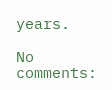years.

No comments: